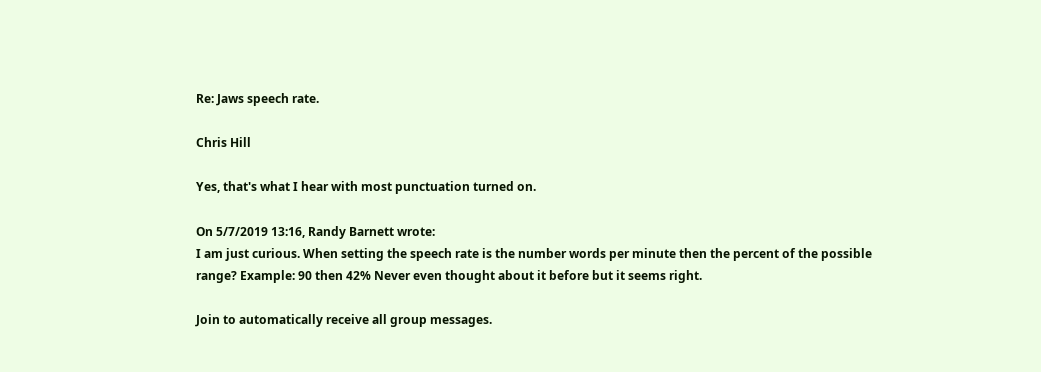Re: Jaws speech rate.

Chris Hill

Yes, that's what I hear with most punctuation turned on.

On 5/7/2019 13:16, Randy Barnett wrote:
I am just curious. When setting the speech rate is the number words per minute then the percent of the possible range? Example: 90 then 42% Never even thought about it before but it seems right.

Join to automatically receive all group messages.